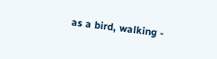as a bird, walking -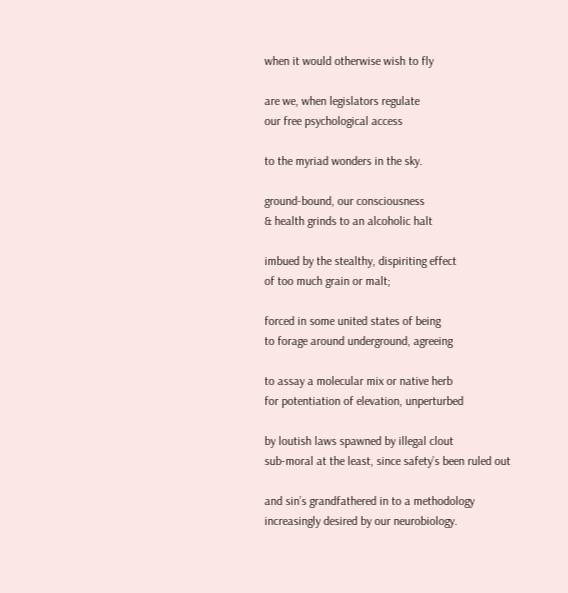when it would otherwise wish to fly

are we, when legislators regulate
our free psychological access

to the myriad wonders in the sky.

ground-bound, our consciousness
& health grinds to an alcoholic halt

imbued by the stealthy, dispiriting effect
of too much grain or malt;

forced in some united states of being
to forage around underground, agreeing

to assay a molecular mix or native herb
for potentiation of elevation, unperturbed

by loutish laws spawned by illegal clout
sub-moral at the least, since safety’s been ruled out

and sin’s grandfathered in to a methodology
increasingly desired by our neurobiology.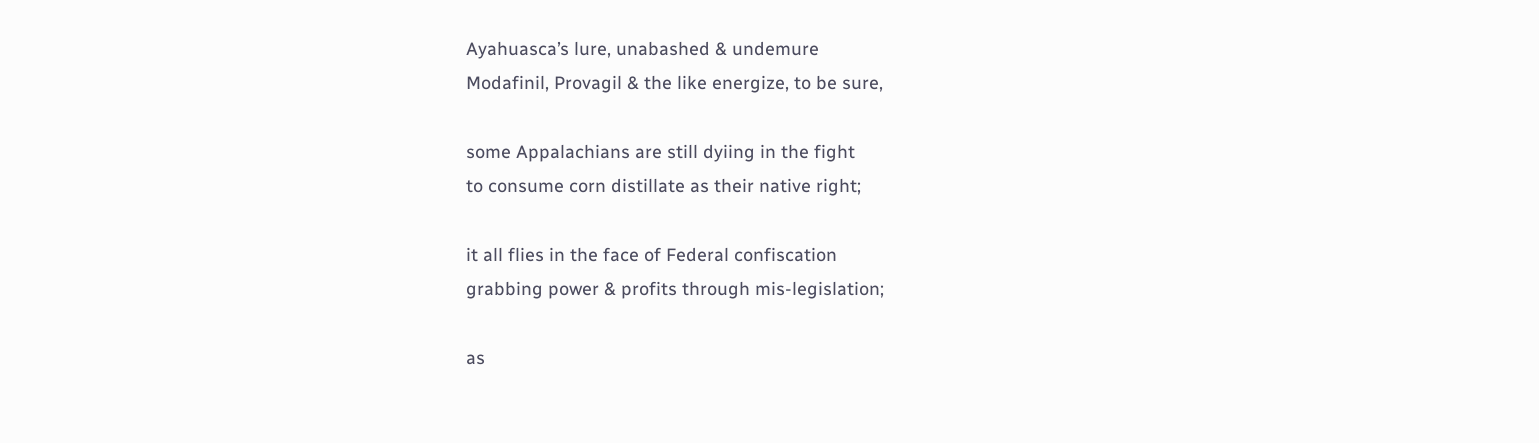Ayahuasca’s lure, unabashed & undemure
Modafinil, Provagil & the like energize, to be sure,

some Appalachians are still dyiing in the fight
to consume corn distillate as their native right;

it all flies in the face of Federal confiscation
grabbing power & profits through mis-legislation;

as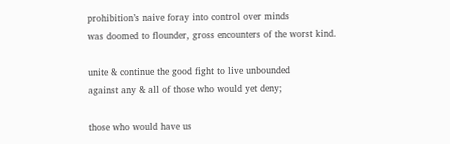prohibition’s naive foray into control over minds
was doomed to flounder, gross encounters of the worst kind.

unite & continue the good fight to live unbounded
against any & all of those who would yet deny;

those who would have us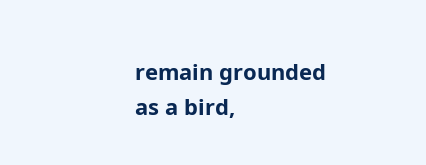remain grounded
as a bird,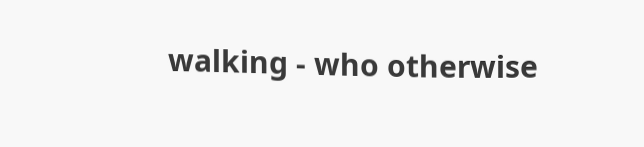walking - who otherwise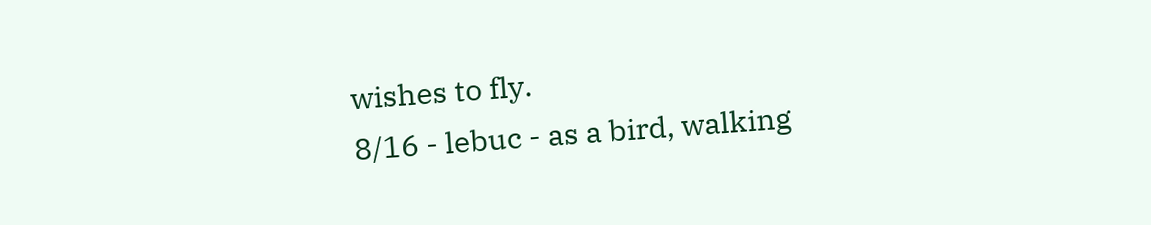wishes to fly.
8/16 - lebuc - as a bird, walking